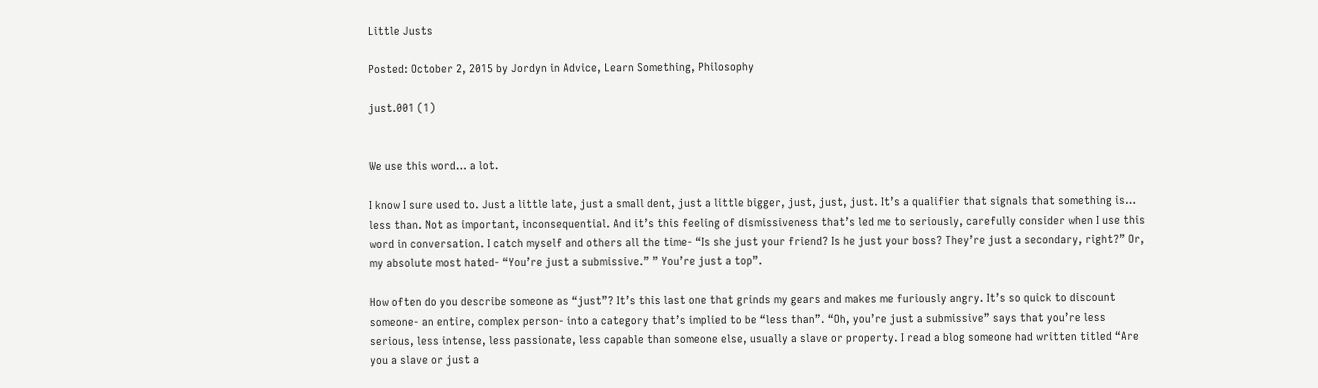Little Justs

Posted: October 2, 2015 by Jordyn in Advice, Learn Something, Philosophy

just.001 (1)


We use this word… a lot.

I know I sure used to. Just a little late, just a small dent, just a little bigger, just, just, just. It’s a qualifier that signals that something is… less than. Not as important, inconsequential. And it’s this feeling of dismissiveness that’s led me to seriously, carefully consider when I use this word in conversation. I catch myself and others all the time- “Is she just your friend? Is he just your boss? They’re just a secondary, right?” Or, my absolute most hated- “You’re just a submissive.” ” You’re just a top”.

How often do you describe someone as “just”? It’s this last one that grinds my gears and makes me furiously angry. It’s so quick to discount someone- an entire, complex person- into a category that’s implied to be “less than”. “Oh, you’re just a submissive” says that you’re less serious, less intense, less passionate, less capable than someone else, usually a slave or property. I read a blog someone had written titled “Are you a slave or just a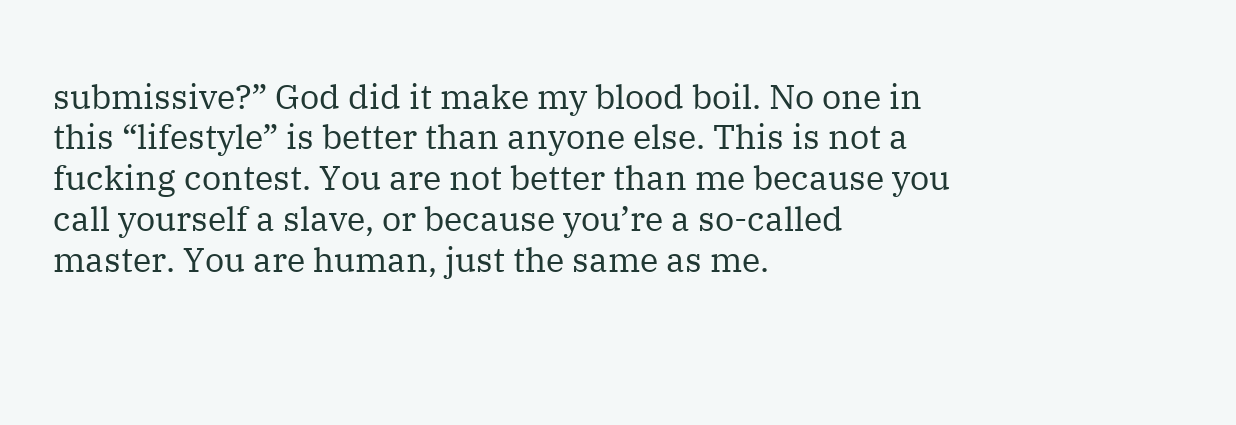submissive?” God did it make my blood boil. No one in this “lifestyle” is better than anyone else. This is not a fucking contest. You are not better than me because you call yourself a slave, or because you’re a so-called master. You are human, just the same as me.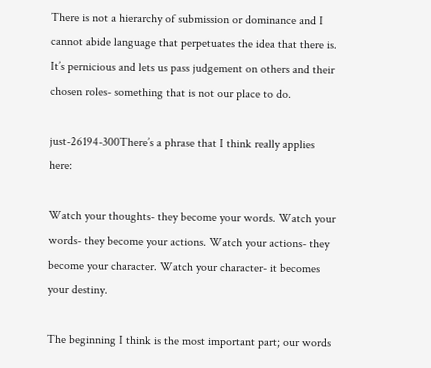There is not a hierarchy of submission or dominance and I cannot abide language that perpetuates the idea that there is. It’s pernicious and lets us pass judgement on others and their chosen roles- something that is not our place to do.

just-26194-300There’s a phrase that I think really applies here:

Watch your thoughts- they become your words. Watch your words- they become your actions. Watch your actions- they become your character. Watch your character- it becomes your destiny.

The beginning I think is the most important part; our words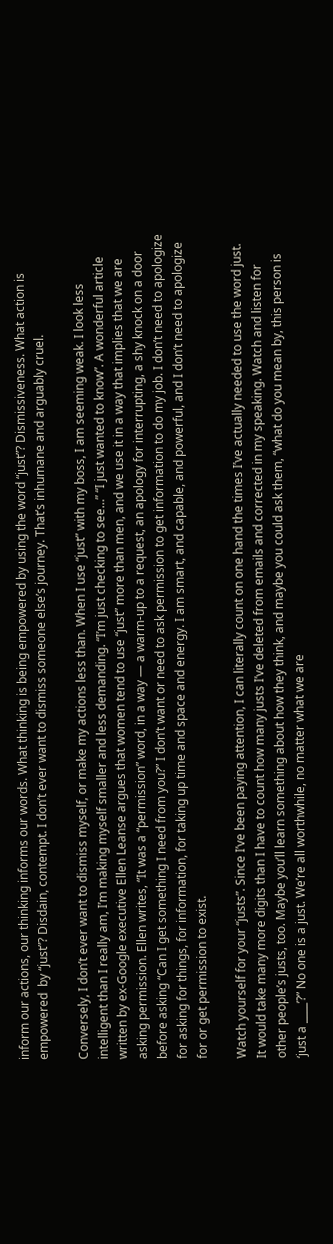inform our actions, our thinking informs our words. What thinking is being empowered by using the word “just”? Dismissiveness. What action is empowered  by “just”? Disdain, contempt. I don’t ever want to dismiss someone else’s journey. That’s inhumane and arguably cruel.

Conversely, I don’t ever want to dismiss myself, or make my actions less than. When I use “just” with my boss, I am seeming weak. I look less intelligent than I really am, I’m making myself smaller and less demanding. “I’m just checking to see…” “I just wanted to know”. A wonderful article written by ex-Google executive Ellen Leanse argues that women tend to use “just” more than men, and we use it in a way that implies that we are asking permission. Ellen writes, “It was a “permission” word, in a way — a warm-up to a request, an apology for interrupting, a shy knock on a door before asking “Can I get something I need from you?” I don’t want or need to ask permission to get information to do my job. I don’t need to apologize for asking for things, for information, for taking up time and space and energy. I am smart, and capable, and powerful, and I don’t need to apologize for or get permission to exist.

Watch yourself for your “justs”. Since I’ve been paying attention, I can literally count on one hand the times I’ve actually needed to use the word just. It would take many more digits than I have to count how many justs I’ve deleted from emails and corrected in my speaking. Watch and listen for other people’s justs, too. Maybe you’ll learn something about how they think, and maybe you could ask them, “what do you mean by, this person is ‘just a ____’?” No one is a just. We’re all worthwhile, no matter what we are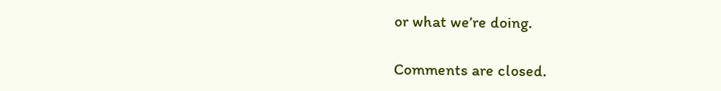or what we’re doing.

Comments are closed.